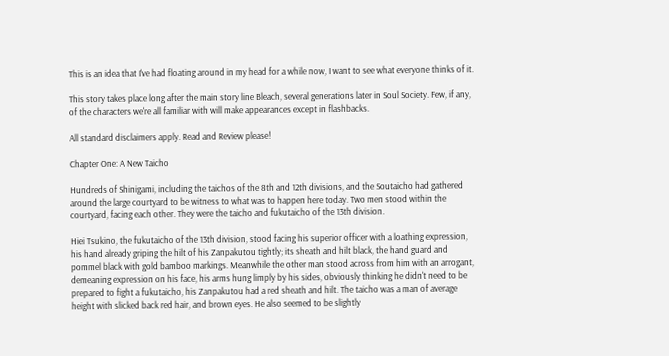This is an idea that I've had floating around in my head for a while now, I want to see what everyone thinks of it.

This story takes place long after the main story line Bleach, several generations later in Soul Society. Few, if any, of the characters we're all familiar with will make appearances except in flashbacks.

All standard disclaimers apply. Read and Review please!

Chapter One: A New Taicho

Hundreds of Shinigami, including the taichos of the 8th and 12th divisions, and the Soutaicho had gathered around the large courtyard to be witness to what was to happen here today. Two men stood within the courtyard, facing each other. They were the taicho and fukutaicho of the 13th division.

Hiei Tsukino, the fukutaicho of the 13th division, stood facing his superior officer with a loathing expression, his hand already griping the hilt of his Zanpakutou tightly; its sheath and hilt black, the hand guard and pommel black with gold bamboo markings. Meanwhile the other man stood across from him with an arrogant, demeaning expression on his face, his arms hung limply by his sides, obviously thinking he didn't need to be prepared to fight a fukutaicho, his Zanpakutou had a red sheath and hilt. The taicho was a man of average height with slicked back red hair, and brown eyes. He also seemed to be slightly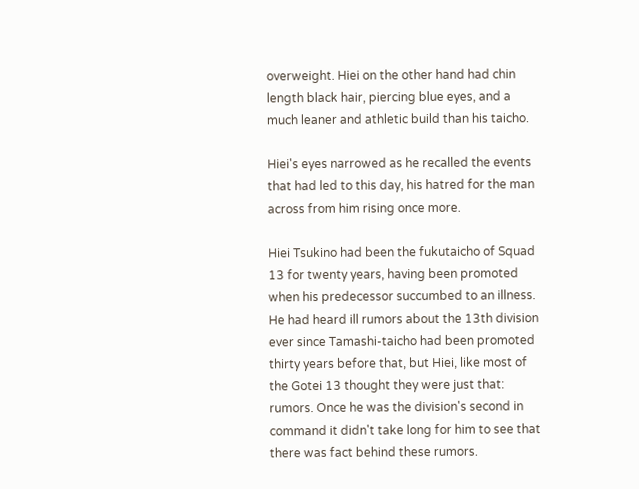overweight. Hiei on the other hand had chin length black hair, piercing blue eyes, and a much leaner and athletic build than his taicho.

Hiei's eyes narrowed as he recalled the events that had led to this day, his hatred for the man across from him rising once more.

Hiei Tsukino had been the fukutaicho of Squad 13 for twenty years, having been promoted when his predecessor succumbed to an illness. He had heard ill rumors about the 13th division ever since Tamashi-taicho had been promoted thirty years before that, but Hiei, like most of the Gotei 13 thought they were just that: rumors. Once he was the division's second in command it didn't take long for him to see that there was fact behind these rumors.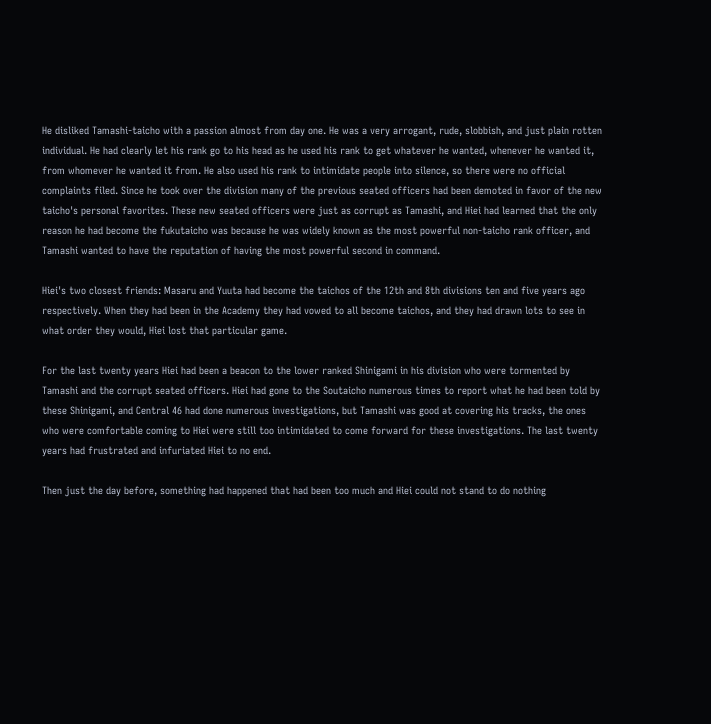He disliked Tamashi-taicho with a passion almost from day one. He was a very arrogant, rude, slobbish, and just plain rotten individual. He had clearly let his rank go to his head as he used his rank to get whatever he wanted, whenever he wanted it, from whomever he wanted it from. He also used his rank to intimidate people into silence, so there were no official complaints filed. Since he took over the division many of the previous seated officers had been demoted in favor of the new taicho's personal favorites. These new seated officers were just as corrupt as Tamashi, and Hiei had learned that the only reason he had become the fukutaicho was because he was widely known as the most powerful non-taicho rank officer, and Tamashi wanted to have the reputation of having the most powerful second in command.

Hiei's two closest friends: Masaru and Yuuta had become the taichos of the 12th and 8th divisions ten and five years ago respectively. When they had been in the Academy they had vowed to all become taichos, and they had drawn lots to see in what order they would, Hiei lost that particular game.

For the last twenty years Hiei had been a beacon to the lower ranked Shinigami in his division who were tormented by Tamashi and the corrupt seated officers. Hiei had gone to the Soutaicho numerous times to report what he had been told by these Shinigami, and Central 46 had done numerous investigations, but Tamashi was good at covering his tracks, the ones who were comfortable coming to Hiei were still too intimidated to come forward for these investigations. The last twenty years had frustrated and infuriated Hiei to no end.

Then just the day before, something had happened that had been too much and Hiei could not stand to do nothing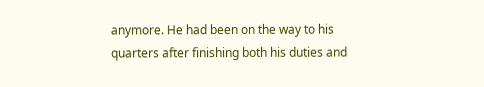anymore. He had been on the way to his quarters after finishing both his duties and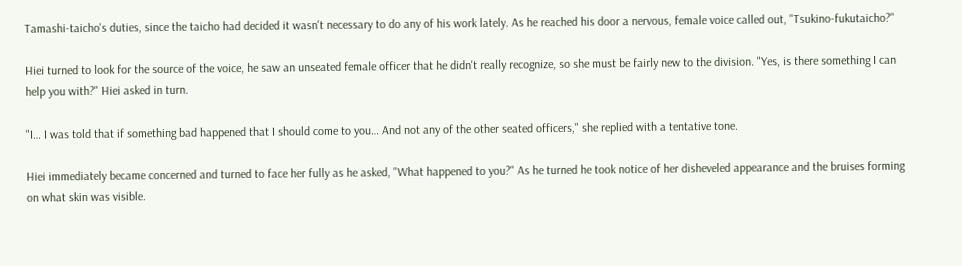Tamashi-taicho's duties, since the taicho had decided it wasn't necessary to do any of his work lately. As he reached his door a nervous, female voice called out, "Tsukino-fukutaicho?"

Hiei turned to look for the source of the voice, he saw an unseated female officer that he didn't really recognize, so she must be fairly new to the division. "Yes, is there something I can help you with?" Hiei asked in turn.

"I… I was told that if something bad happened that I should come to you… And not any of the other seated officers," she replied with a tentative tone.

Hiei immediately became concerned and turned to face her fully as he asked, "What happened to you?" As he turned he took notice of her disheveled appearance and the bruises forming on what skin was visible.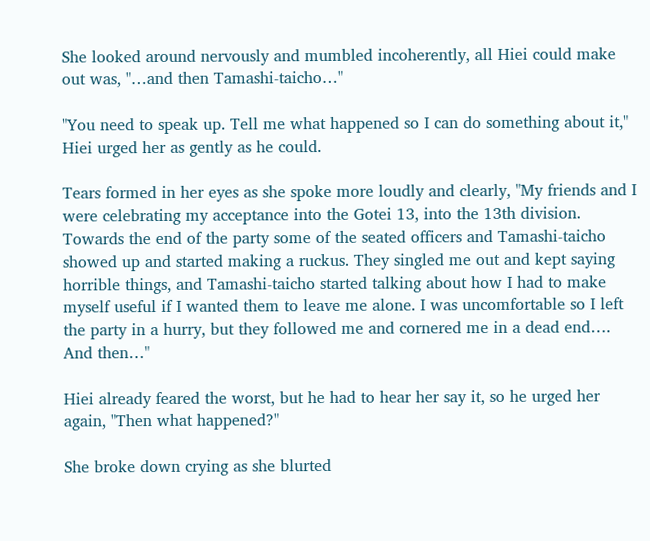She looked around nervously and mumbled incoherently, all Hiei could make out was, "…and then Tamashi-taicho…"

"You need to speak up. Tell me what happened so I can do something about it," Hiei urged her as gently as he could.

Tears formed in her eyes as she spoke more loudly and clearly, "My friends and I were celebrating my acceptance into the Gotei 13, into the 13th division. Towards the end of the party some of the seated officers and Tamashi-taicho showed up and started making a ruckus. They singled me out and kept saying horrible things, and Tamashi-taicho started talking about how I had to make myself useful if I wanted them to leave me alone. I was uncomfortable so I left the party in a hurry, but they followed me and cornered me in a dead end…. And then…"

Hiei already feared the worst, but he had to hear her say it, so he urged her again, "Then what happened?"

She broke down crying as she blurted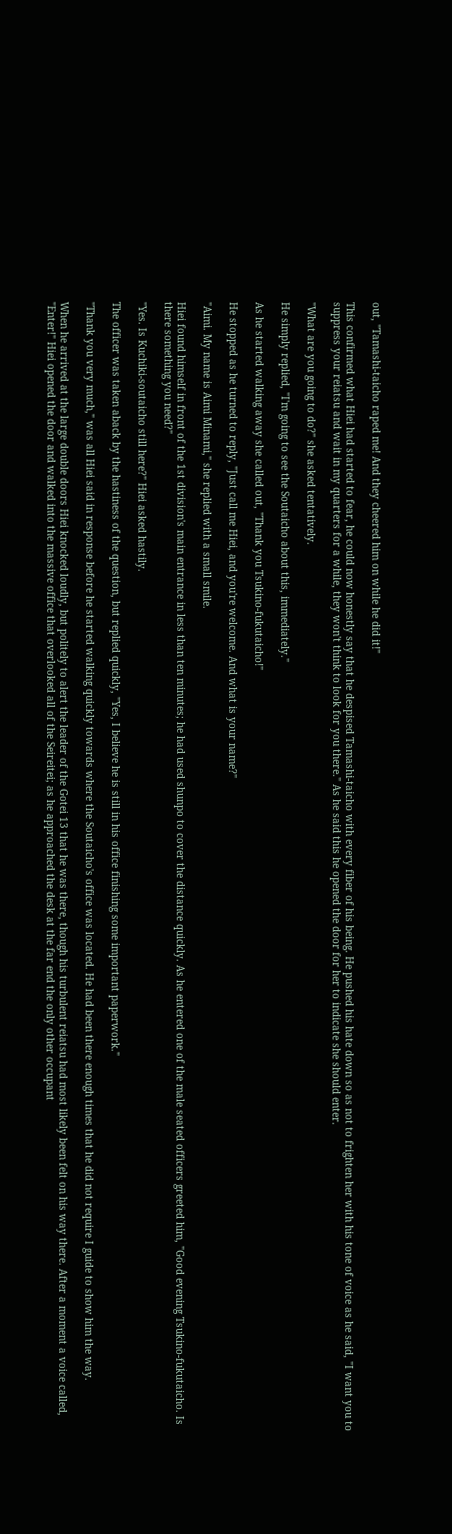out, "Tamashi-taicho raped me! And they cheered him on while he did it!"

This confirmed what Hiei had started to fear, he could now honestly say that he despised Tamashi-taicho with every fiber of his being. He pushed his hate down so as not to frighten her with his tone of voice as he said, "I want you to suppress your reiatsu and wait in my quarters for a while, they won't think to look for you there." As he said this he opened the door for her to indicate she should enter.

"What are you going to do?" she asked tentatively.

He simply replied, "I'm going to see the Soutaicho about this, immediately."

As he started walking away she called out, "Thank you Tsukino-fukutaicho!"

He stopped as he turned to reply, "Just call me Hiei, and you're welcome. And what is your name?"

"Aimi. My name is Aimi Minami," she replied with a small smile.

Hiei found himself in front of the 1st division's main entrance in less than ten minutes; he had used shunpo to cover the distance quickly. As he entered one of the male seated officers greeted him, "Good evening Tsukino-fukutaicho. Is there something you need?"

"Yes. Is Kuchiki-soutaicho still here?" Hiei asked hastily.

The officer was taken aback by the hastiness of the question, but replied quickly, "Yes, I believe he is still in his office finishing some important paperwork."

"Thank you very much," was all Hiei said in response before he started walking quickly towards where the Soutaicho's office was located. He had been there enough times that he did not require I guide to show him the way.

When he arrived at the large double doors Hiei knocked loudly, but politely to alert the leader of the Gotei 13 that he was there, though his turbulent reiatsu had most likely been felt on his way there. After a moment a voice called, "Enter!" Hiei opened the door and walked into the massive office that overlooked all of the Seireitei; as he approached the desk at the far end the only other occupant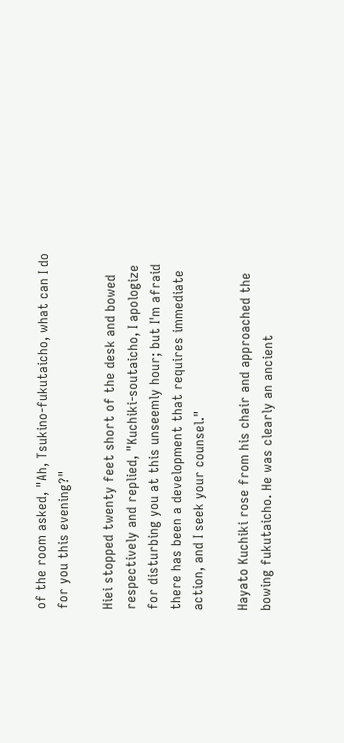of the room asked, "Ah, Tsukino-fukutaicho, what can I do for you this evening?"

Hiei stopped twenty feet short of the desk and bowed respectively and replied, "Kuchiki-soutaicho, I apologize for disturbing you at this unseemly hour; but I'm afraid there has been a development that requires immediate action, and I seek your counsel."

Hayato Kuchiki rose from his chair and approached the bowing fukutaicho. He was clearly an ancient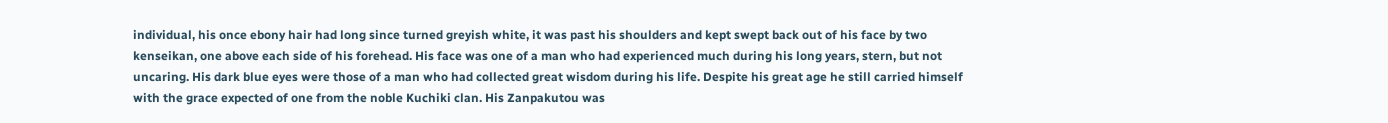individual, his once ebony hair had long since turned greyish white, it was past his shoulders and kept swept back out of his face by two kenseikan, one above each side of his forehead. His face was one of a man who had experienced much during his long years, stern, but not uncaring. His dark blue eyes were those of a man who had collected great wisdom during his life. Despite his great age he still carried himself with the grace expected of one from the noble Kuchiki clan. His Zanpakutou was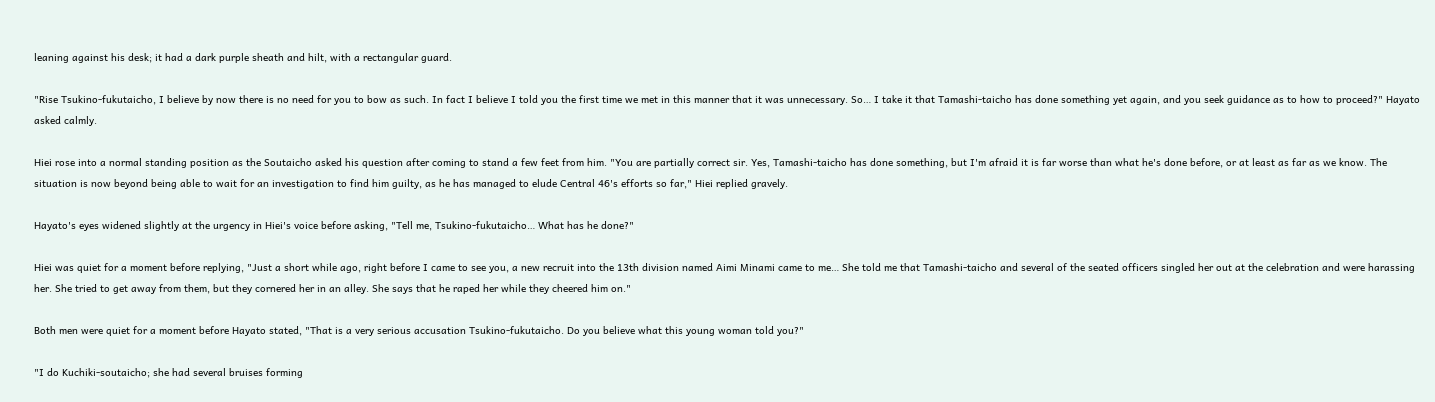leaning against his desk; it had a dark purple sheath and hilt, with a rectangular guard.

"Rise Tsukino-fukutaicho, I believe by now there is no need for you to bow as such. In fact I believe I told you the first time we met in this manner that it was unnecessary. So… I take it that Tamashi-taicho has done something yet again, and you seek guidance as to how to proceed?" Hayato asked calmly.

Hiei rose into a normal standing position as the Soutaicho asked his question after coming to stand a few feet from him. "You are partially correct sir. Yes, Tamashi-taicho has done something, but I'm afraid it is far worse than what he's done before, or at least as far as we know. The situation is now beyond being able to wait for an investigation to find him guilty, as he has managed to elude Central 46's efforts so far," Hiei replied gravely.

Hayato's eyes widened slightly at the urgency in Hiei's voice before asking, "Tell me, Tsukino-fukutaicho… What has he done?"

Hiei was quiet for a moment before replying, "Just a short while ago, right before I came to see you, a new recruit into the 13th division named Aimi Minami came to me… She told me that Tamashi-taicho and several of the seated officers singled her out at the celebration and were harassing her. She tried to get away from them, but they cornered her in an alley. She says that he raped her while they cheered him on."

Both men were quiet for a moment before Hayato stated, "That is a very serious accusation Tsukino-fukutaicho. Do you believe what this young woman told you?"

"I do Kuchiki-soutaicho; she had several bruises forming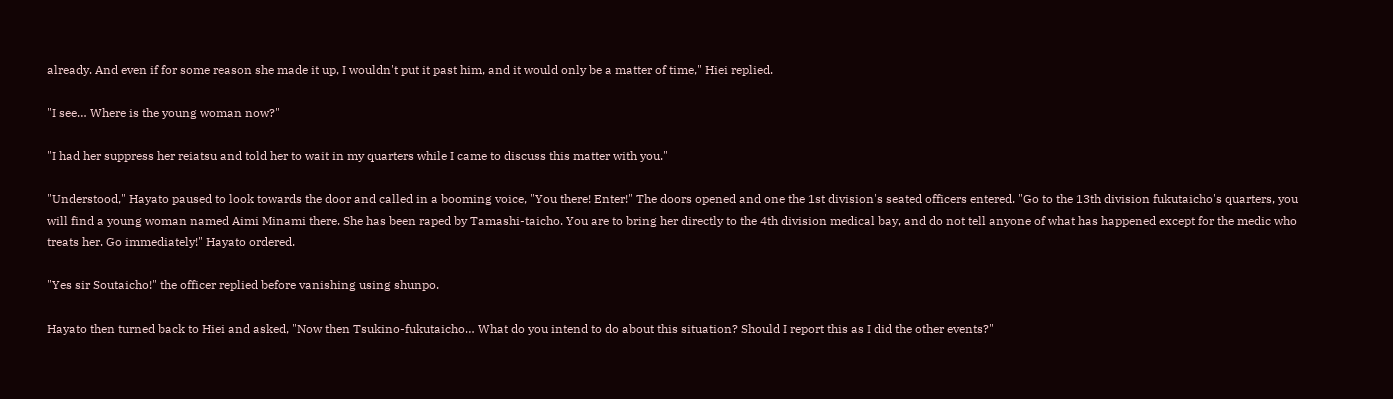already. And even if for some reason she made it up, I wouldn't put it past him, and it would only be a matter of time," Hiei replied.

"I see… Where is the young woman now?"

"I had her suppress her reiatsu and told her to wait in my quarters while I came to discuss this matter with you."

"Understood," Hayato paused to look towards the door and called in a booming voice, "You there! Enter!" The doors opened and one the 1st division's seated officers entered. "Go to the 13th division fukutaicho's quarters, you will find a young woman named Aimi Minami there. She has been raped by Tamashi-taicho. You are to bring her directly to the 4th division medical bay, and do not tell anyone of what has happened except for the medic who treats her. Go immediately!" Hayato ordered.

"Yes sir Soutaicho!" the officer replied before vanishing using shunpo.

Hayato then turned back to Hiei and asked, "Now then Tsukino-fukutaicho… What do you intend to do about this situation? Should I report this as I did the other events?"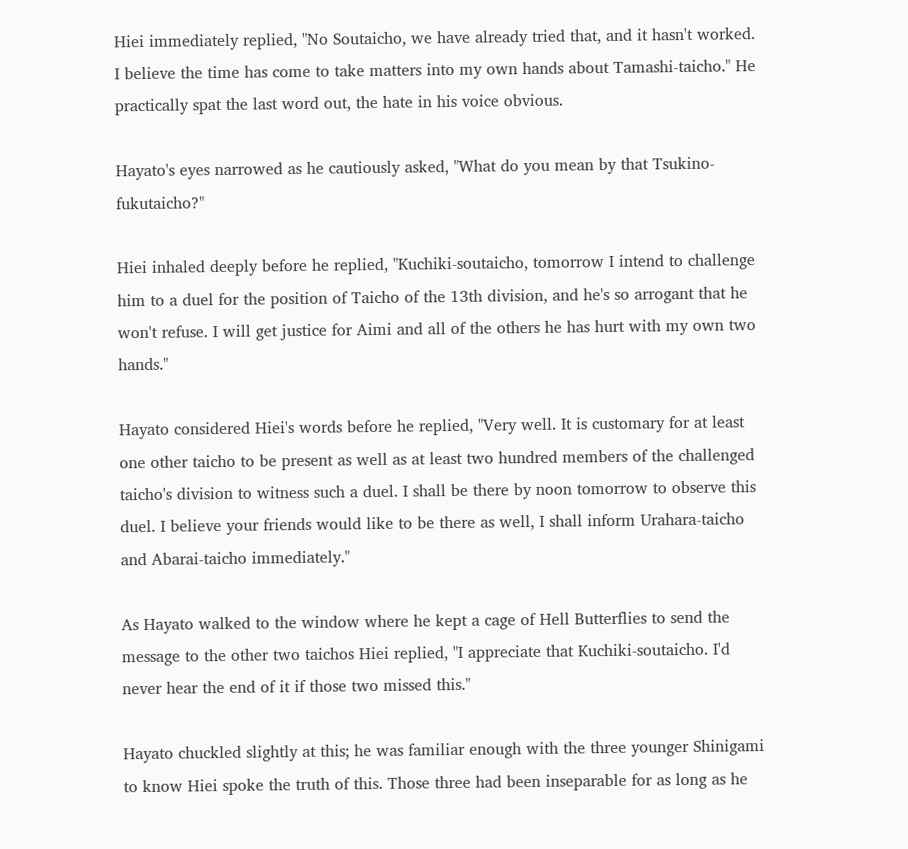Hiei immediately replied, "No Soutaicho, we have already tried that, and it hasn't worked. I believe the time has come to take matters into my own hands about Tamashi-taicho." He practically spat the last word out, the hate in his voice obvious.

Hayato's eyes narrowed as he cautiously asked, "What do you mean by that Tsukino-fukutaicho?"

Hiei inhaled deeply before he replied, "Kuchiki-soutaicho, tomorrow I intend to challenge him to a duel for the position of Taicho of the 13th division, and he's so arrogant that he won't refuse. I will get justice for Aimi and all of the others he has hurt with my own two hands."

Hayato considered Hiei's words before he replied, "Very well. It is customary for at least one other taicho to be present as well as at least two hundred members of the challenged taicho's division to witness such a duel. I shall be there by noon tomorrow to observe this duel. I believe your friends would like to be there as well, I shall inform Urahara-taicho and Abarai-taicho immediately."

As Hayato walked to the window where he kept a cage of Hell Butterflies to send the message to the other two taichos Hiei replied, "I appreciate that Kuchiki-soutaicho. I'd never hear the end of it if those two missed this."

Hayato chuckled slightly at this; he was familiar enough with the three younger Shinigami to know Hiei spoke the truth of this. Those three had been inseparable for as long as he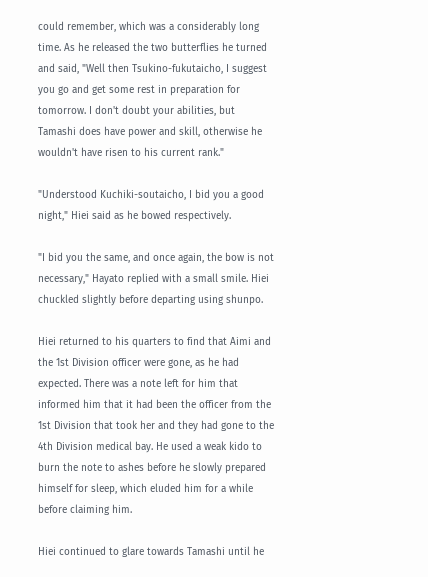could remember, which was a considerably long time. As he released the two butterflies he turned and said, "Well then Tsukino-fukutaicho, I suggest you go and get some rest in preparation for tomorrow. I don't doubt your abilities, but Tamashi does have power and skill, otherwise he wouldn't have risen to his current rank."

"Understood Kuchiki-soutaicho, I bid you a good night," Hiei said as he bowed respectively.

"I bid you the same, and once again, the bow is not necessary," Hayato replied with a small smile. Hiei chuckled slightly before departing using shunpo.

Hiei returned to his quarters to find that Aimi and the 1st Division officer were gone, as he had expected. There was a note left for him that informed him that it had been the officer from the 1st Division that took her and they had gone to the 4th Division medical bay. He used a weak kido to burn the note to ashes before he slowly prepared himself for sleep, which eluded him for a while before claiming him.

Hiei continued to glare towards Tamashi until he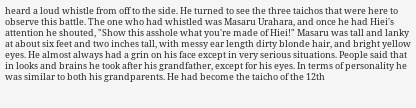heard a loud whistle from off to the side. He turned to see the three taichos that were here to observe this battle. The one who had whistled was Masaru Urahara, and once he had Hiei's attention he shouted, "Show this asshole what you're made of Hiei!" Masaru was tall and lanky at about six feet and two inches tall, with messy ear length dirty blonde hair, and bright yellow eyes. He almost always had a grin on his face except in very serious situations. People said that in looks and brains he took after his grandfather, except for his eyes. In terms of personality he was similar to both his grandparents. He had become the taicho of the 12th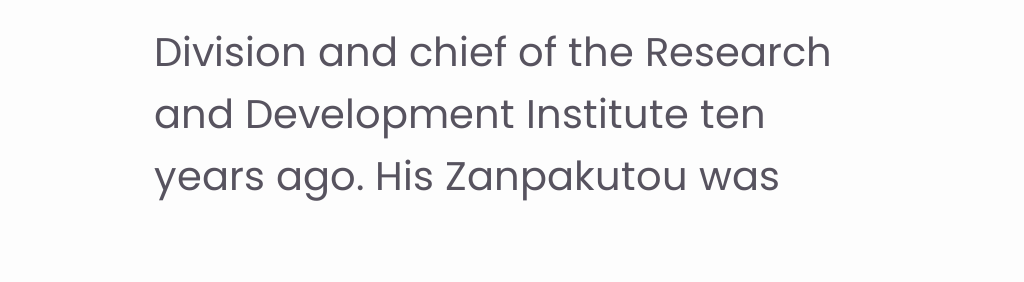Division and chief of the Research and Development Institute ten years ago. His Zanpakutou was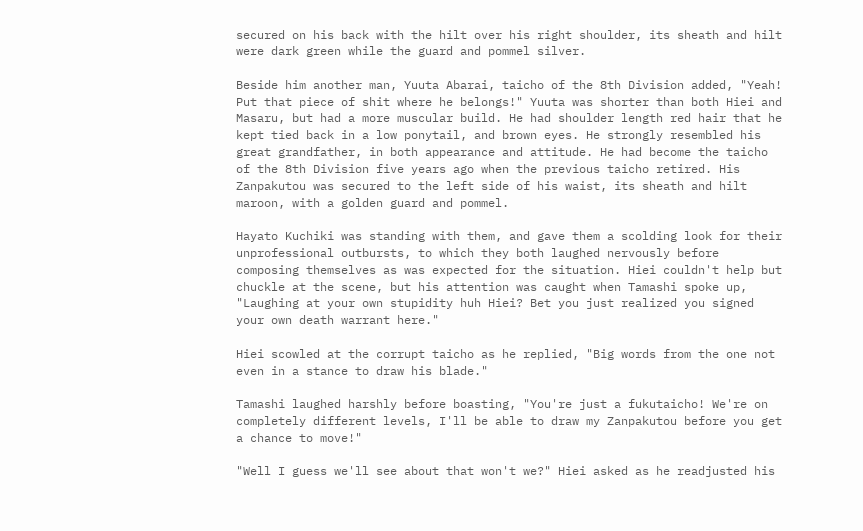secured on his back with the hilt over his right shoulder, its sheath and hilt were dark green while the guard and pommel silver.

Beside him another man, Yuuta Abarai, taicho of the 8th Division added, "Yeah! Put that piece of shit where he belongs!" Yuuta was shorter than both Hiei and Masaru, but had a more muscular build. He had shoulder length red hair that he kept tied back in a low ponytail, and brown eyes. He strongly resembled his great grandfather, in both appearance and attitude. He had become the taicho of the 8th Division five years ago when the previous taicho retired. His Zanpakutou was secured to the left side of his waist, its sheath and hilt maroon, with a golden guard and pommel.

Hayato Kuchiki was standing with them, and gave them a scolding look for their unprofessional outbursts, to which they both laughed nervously before composing themselves as was expected for the situation. Hiei couldn't help but chuckle at the scene, but his attention was caught when Tamashi spoke up, "Laughing at your own stupidity huh Hiei? Bet you just realized you signed your own death warrant here."

Hiei scowled at the corrupt taicho as he replied, "Big words from the one not even in a stance to draw his blade."

Tamashi laughed harshly before boasting, "You're just a fukutaicho! We're on completely different levels, I'll be able to draw my Zanpakutou before you get a chance to move!"

"Well I guess we'll see about that won't we?" Hiei asked as he readjusted his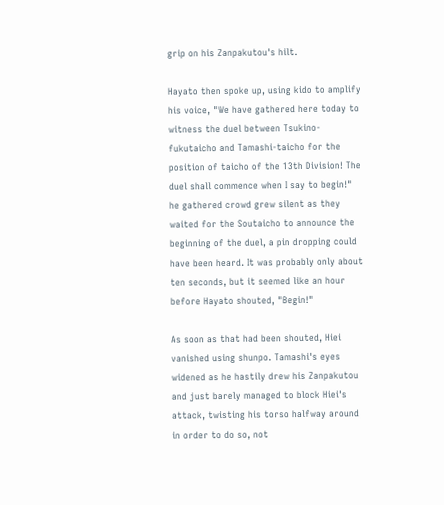grip on his Zanpakutou's hilt.

Hayato then spoke up, using kido to amplify his voice, "We have gathered here today to witness the duel between Tsukino-fukutaicho and Tamashi-taicho for the position of taicho of the 13th Division! The duel shall commence when I say to begin!" he gathered crowd grew silent as they waited for the Soutaicho to announce the beginning of the duel, a pin dropping could have been heard. It was probably only about ten seconds, but it seemed like an hour before Hayato shouted, "Begin!"

As soon as that had been shouted, Hiei vanished using shunpo. Tamashi's eyes widened as he hastily drew his Zanpakutou and just barely managed to block Hiei's attack, twisting his torso halfway around in order to do so, not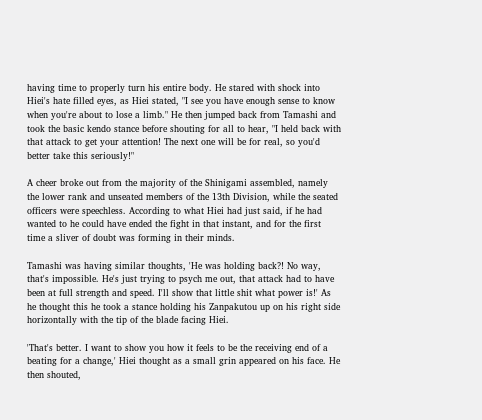having time to properly turn his entire body. He stared with shock into Hiei's hate filled eyes, as Hiei stated, "I see you have enough sense to know when you're about to lose a limb." He then jumped back from Tamashi and took the basic kendo stance before shouting for all to hear, "I held back with that attack to get your attention! The next one will be for real, so you'd better take this seriously!"

A cheer broke out from the majority of the Shinigami assembled, namely the lower rank and unseated members of the 13th Division, while the seated officers were speechless. According to what Hiei had just said, if he had wanted to he could have ended the fight in that instant, and for the first time a sliver of doubt was forming in their minds.

Tamashi was having similar thoughts, 'He was holding back?! No way, that's impossible. He's just trying to psych me out, that attack had to have been at full strength and speed. I'll show that little shit what power is!' As he thought this he took a stance holding his Zanpakutou up on his right side horizontally with the tip of the blade facing Hiei.

'That's better. I want to show you how it feels to be the receiving end of a beating for a change,' Hiei thought as a small grin appeared on his face. He then shouted,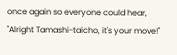once again so everyone could hear, "Alright Tamashi-taicho, it's your move!"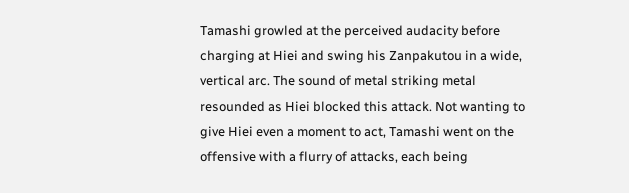Tamashi growled at the perceived audacity before charging at Hiei and swing his Zanpakutou in a wide, vertical arc. The sound of metal striking metal resounded as Hiei blocked this attack. Not wanting to give Hiei even a moment to act, Tamashi went on the offensive with a flurry of attacks, each being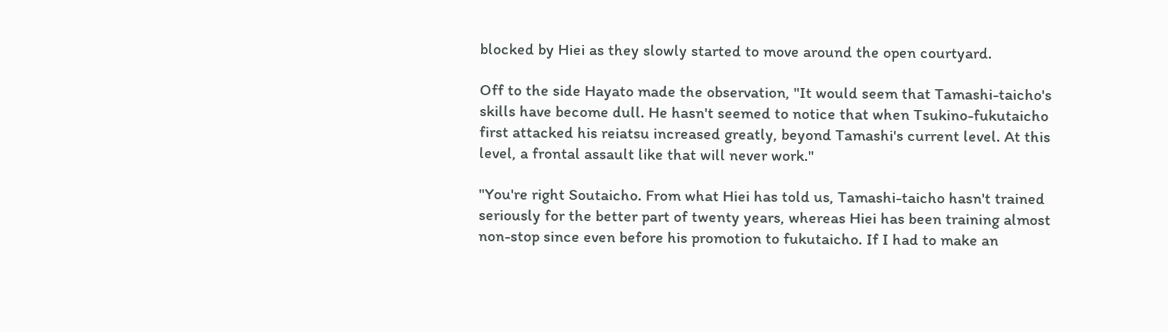blocked by Hiei as they slowly started to move around the open courtyard.

Off to the side Hayato made the observation, "It would seem that Tamashi-taicho's skills have become dull. He hasn't seemed to notice that when Tsukino-fukutaicho first attacked his reiatsu increased greatly, beyond Tamashi's current level. At this level, a frontal assault like that will never work."

"You're right Soutaicho. From what Hiei has told us, Tamashi-taicho hasn't trained seriously for the better part of twenty years, whereas Hiei has been training almost non-stop since even before his promotion to fukutaicho. If I had to make an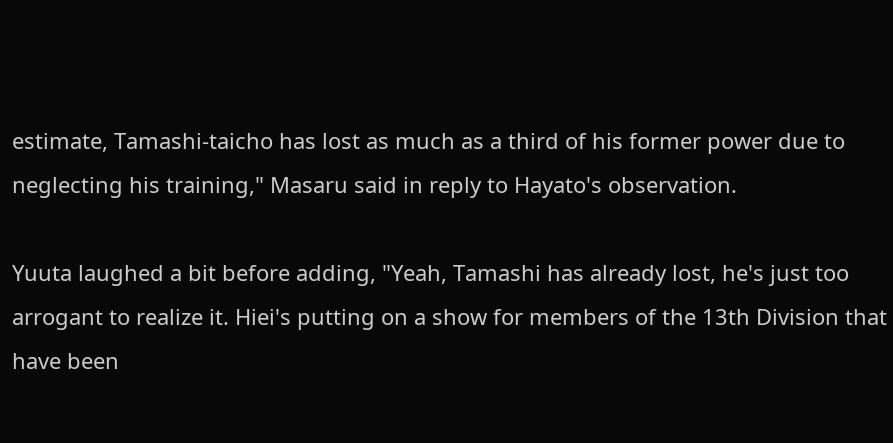estimate, Tamashi-taicho has lost as much as a third of his former power due to neglecting his training," Masaru said in reply to Hayato's observation.

Yuuta laughed a bit before adding, "Yeah, Tamashi has already lost, he's just too arrogant to realize it. Hiei's putting on a show for members of the 13th Division that have been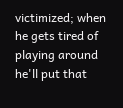victimized; when he gets tired of playing around he'll put that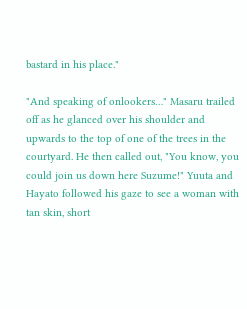bastard in his place."

"And speaking of onlookers…" Masaru trailed off as he glanced over his shoulder and upwards to the top of one of the trees in the courtyard. He then called out, "You know, you could join us down here Suzume!" Yuuta and Hayato followed his gaze to see a woman with tan skin, short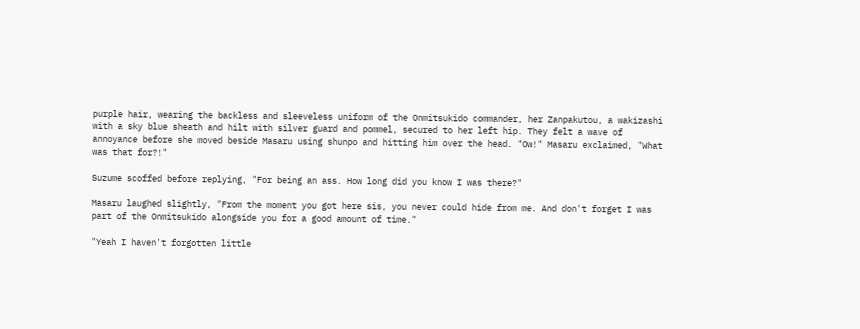purple hair, wearing the backless and sleeveless uniform of the Onmitsukido commander, her Zanpakutou, a wakizashi with a sky blue sheath and hilt with silver guard and pommel, secured to her left hip. They felt a wave of annoyance before she moved beside Masaru using shunpo and hitting him over the head. "Ow!" Masaru exclaimed, "What was that for?!"

Suzume scoffed before replying, "For being an ass. How long did you know I was there?"

Masaru laughed slightly, "From the moment you got here sis, you never could hide from me. And don't forget I was part of the Onmitsukido alongside you for a good amount of time."

"Yeah I haven't forgotten little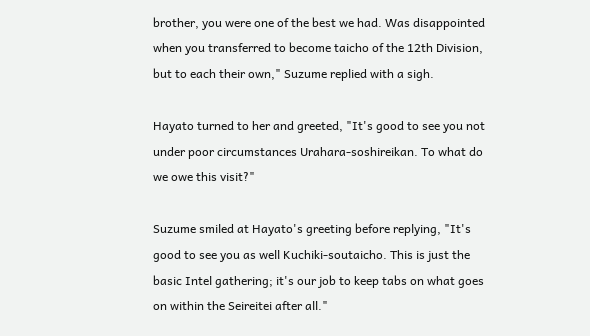brother, you were one of the best we had. Was disappointed when you transferred to become taicho of the 12th Division, but to each their own," Suzume replied with a sigh.

Hayato turned to her and greeted, "It's good to see you not under poor circumstances Urahara-soshireikan. To what do we owe this visit?"

Suzume smiled at Hayato's greeting before replying, "It's good to see you as well Kuchiki-soutaicho. This is just the basic Intel gathering; it's our job to keep tabs on what goes on within the Seireitei after all."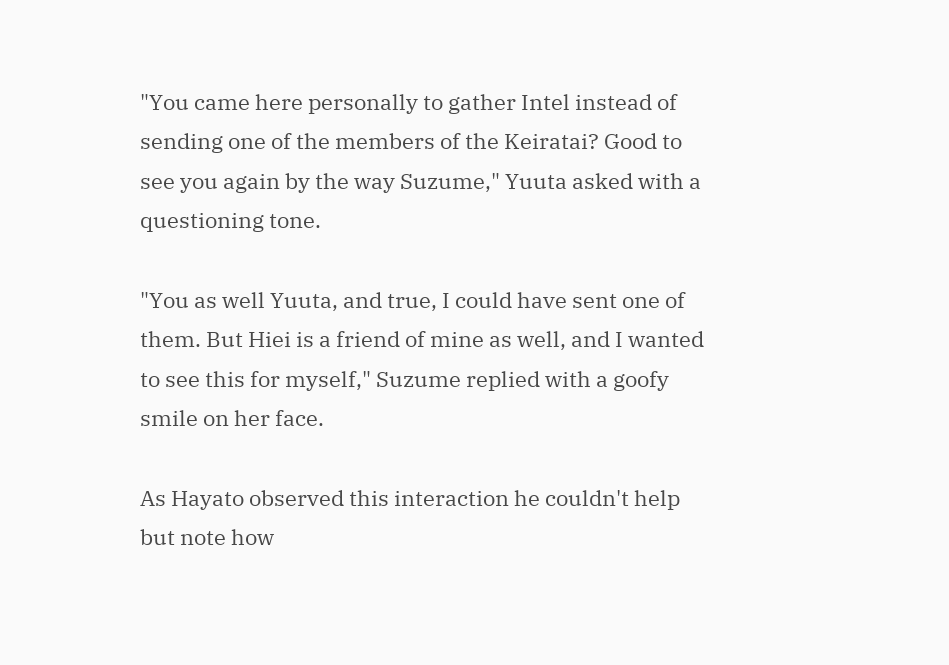"You came here personally to gather Intel instead of sending one of the members of the Keiratai? Good to see you again by the way Suzume," Yuuta asked with a questioning tone.

"You as well Yuuta, and true, I could have sent one of them. But Hiei is a friend of mine as well, and I wanted to see this for myself," Suzume replied with a goofy smile on her face.

As Hayato observed this interaction he couldn't help but note how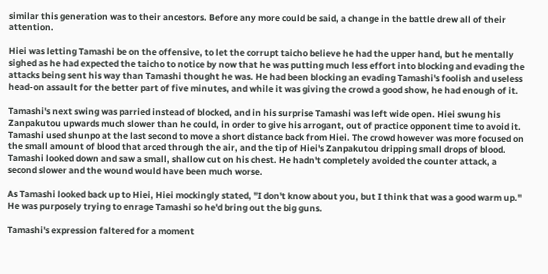similar this generation was to their ancestors. Before any more could be said, a change in the battle drew all of their attention.

Hiei was letting Tamashi be on the offensive, to let the corrupt taicho believe he had the upper hand, but he mentally sighed as he had expected the taicho to notice by now that he was putting much less effort into blocking and evading the attacks being sent his way than Tamashi thought he was. He had been blocking an evading Tamashi's foolish and useless head-on assault for the better part of five minutes, and while it was giving the crowd a good show, he had enough of it.

Tamashi's next swing was parried instead of blocked, and in his surprise Tamashi was left wide open. Hiei swung his Zanpakutou upwards much slower than he could, in order to give his arrogant, out of practice opponent time to avoid it. Tamashi used shunpo at the last second to move a short distance back from Hiei. The crowd however was more focused on the small amount of blood that arced through the air, and the tip of Hiei's Zanpakutou dripping small drops of blood. Tamashi looked down and saw a small, shallow cut on his chest. He hadn't completely avoided the counter attack, a second slower and the wound would have been much worse.

As Tamashi looked back up to Hiei, Hiei mockingly stated, "I don't know about you, but I think that was a good warm up." He was purposely trying to enrage Tamashi so he'd bring out the big guns.

Tamashi's expression faltered for a moment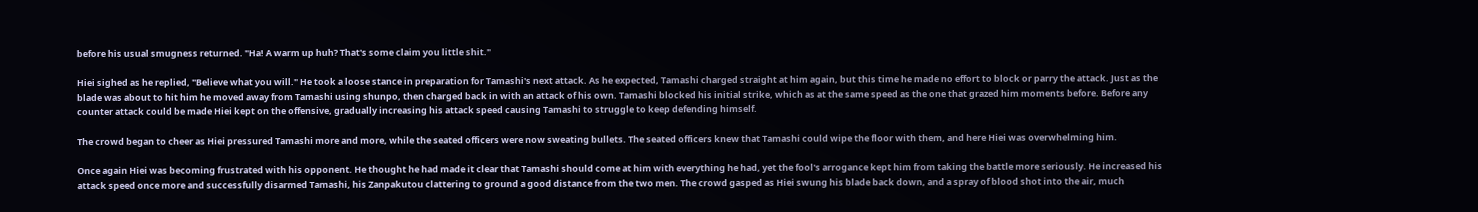before his usual smugness returned. "Ha! A warm up huh? That's some claim you little shit."

Hiei sighed as he replied, "Believe what you will." He took a loose stance in preparation for Tamashi's next attack. As he expected, Tamashi charged straight at him again, but this time he made no effort to block or parry the attack. Just as the blade was about to hit him he moved away from Tamashi using shunpo, then charged back in with an attack of his own. Tamashi blocked his initial strike, which as at the same speed as the one that grazed him moments before. Before any counter attack could be made Hiei kept on the offensive, gradually increasing his attack speed causing Tamashi to struggle to keep defending himself.

The crowd began to cheer as Hiei pressured Tamashi more and more, while the seated officers were now sweating bullets. The seated officers knew that Tamashi could wipe the floor with them, and here Hiei was overwhelming him.

Once again Hiei was becoming frustrated with his opponent. He thought he had made it clear that Tamashi should come at him with everything he had, yet the fool's arrogance kept him from taking the battle more seriously. He increased his attack speed once more and successfully disarmed Tamashi, his Zanpakutou clattering to ground a good distance from the two men. The crowd gasped as Hiei swung his blade back down, and a spray of blood shot into the air, much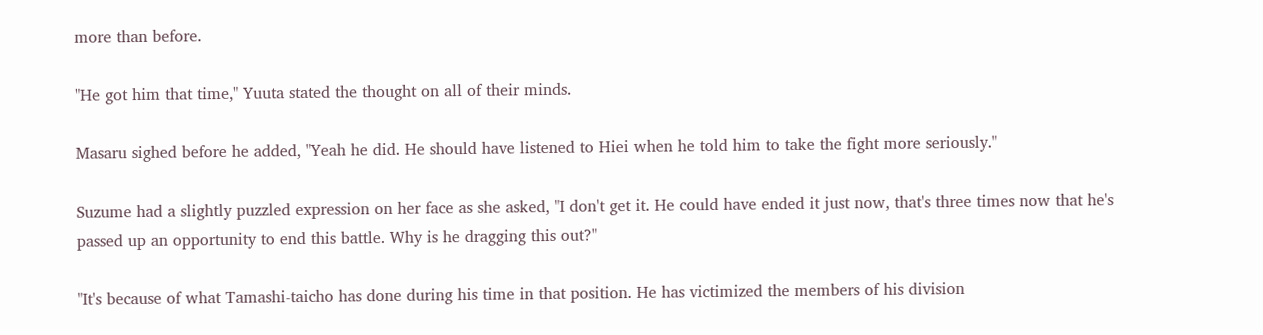more than before.

"He got him that time," Yuuta stated the thought on all of their minds.

Masaru sighed before he added, "Yeah he did. He should have listened to Hiei when he told him to take the fight more seriously."

Suzume had a slightly puzzled expression on her face as she asked, "I don't get it. He could have ended it just now, that's three times now that he's passed up an opportunity to end this battle. Why is he dragging this out?"

"It's because of what Tamashi-taicho has done during his time in that position. He has victimized the members of his division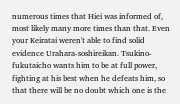numerous times that Hiei was informed of, most likely many more times than that. Even your Keiratai weren't able to find solid evidence Urahara-soshireikan. Tsukino-fukutaicho wants him to be at full power, fighting at his best when he defeats him, so that there will be no doubt which one is the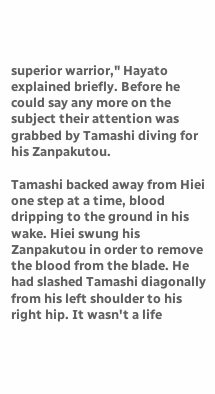superior warrior," Hayato explained briefly. Before he could say any more on the subject their attention was grabbed by Tamashi diving for his Zanpakutou.

Tamashi backed away from Hiei one step at a time, blood dripping to the ground in his wake. Hiei swung his Zanpakutou in order to remove the blood from the blade. He had slashed Tamashi diagonally from his left shoulder to his right hip. It wasn't a life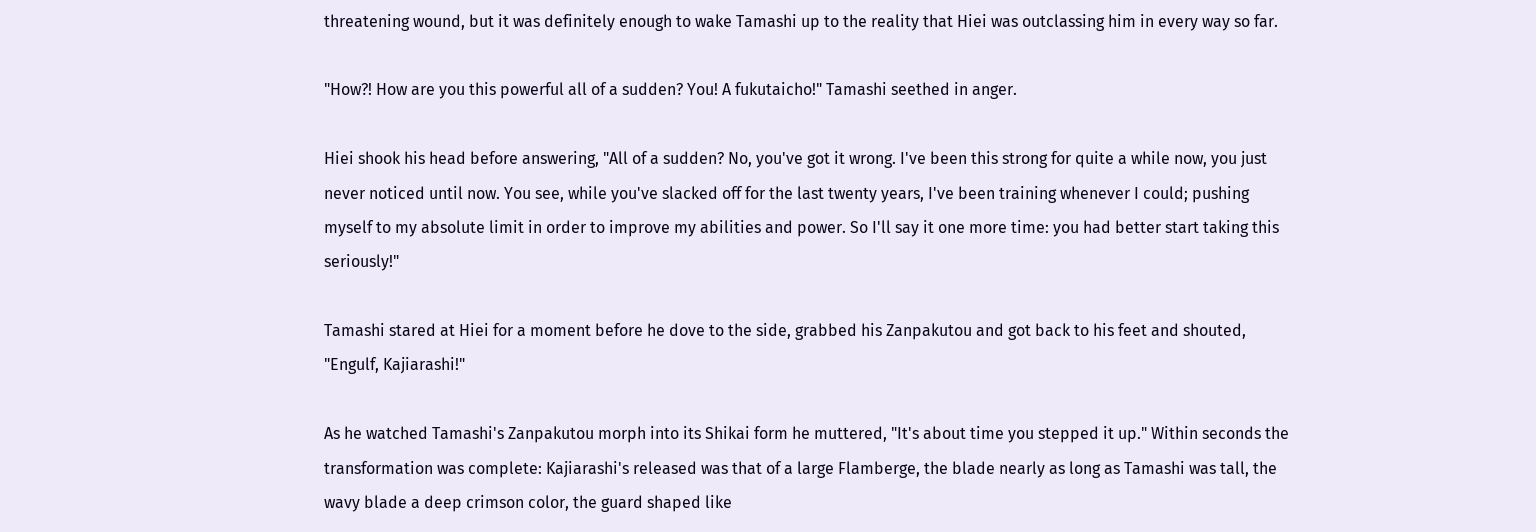threatening wound, but it was definitely enough to wake Tamashi up to the reality that Hiei was outclassing him in every way so far.

"How?! How are you this powerful all of a sudden? You! A fukutaicho!" Tamashi seethed in anger.

Hiei shook his head before answering, "All of a sudden? No, you've got it wrong. I've been this strong for quite a while now, you just never noticed until now. You see, while you've slacked off for the last twenty years, I've been training whenever I could; pushing myself to my absolute limit in order to improve my abilities and power. So I'll say it one more time: you had better start taking this seriously!"

Tamashi stared at Hiei for a moment before he dove to the side, grabbed his Zanpakutou and got back to his feet and shouted, "Engulf, Kajiarashi!"

As he watched Tamashi's Zanpakutou morph into its Shikai form he muttered, "It's about time you stepped it up." Within seconds the transformation was complete: Kajiarashi's released was that of a large Flamberge, the blade nearly as long as Tamashi was tall, the wavy blade a deep crimson color, the guard shaped like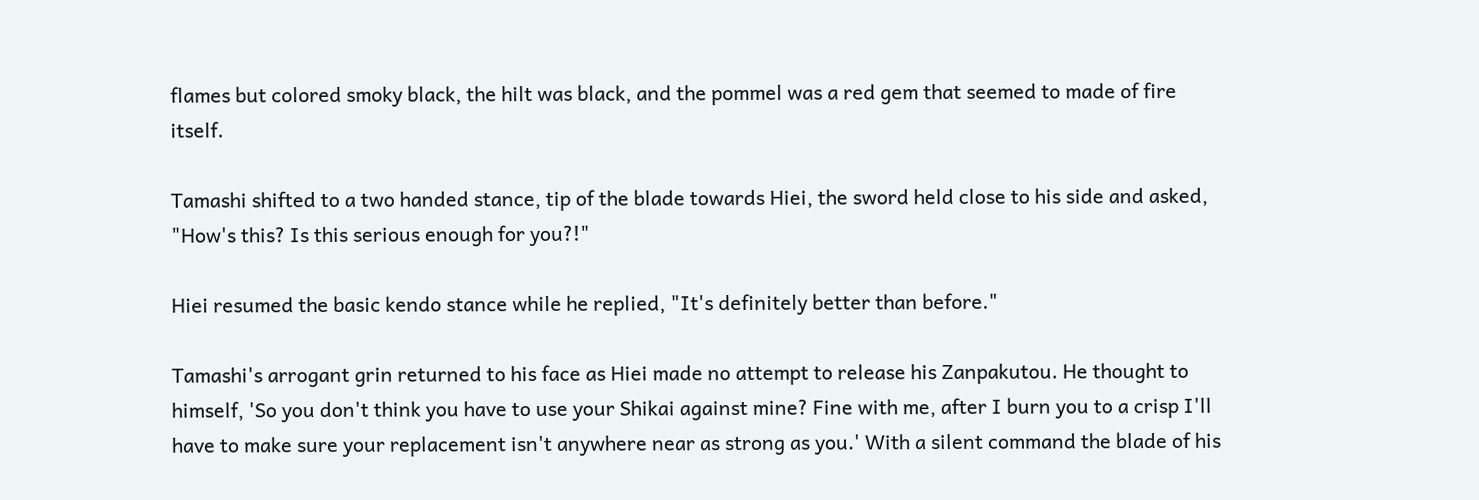flames but colored smoky black, the hilt was black, and the pommel was a red gem that seemed to made of fire itself.

Tamashi shifted to a two handed stance, tip of the blade towards Hiei, the sword held close to his side and asked, "How's this? Is this serious enough for you?!"

Hiei resumed the basic kendo stance while he replied, "It's definitely better than before."

Tamashi's arrogant grin returned to his face as Hiei made no attempt to release his Zanpakutou. He thought to himself, 'So you don't think you have to use your Shikai against mine? Fine with me, after I burn you to a crisp I'll have to make sure your replacement isn't anywhere near as strong as you.' With a silent command the blade of his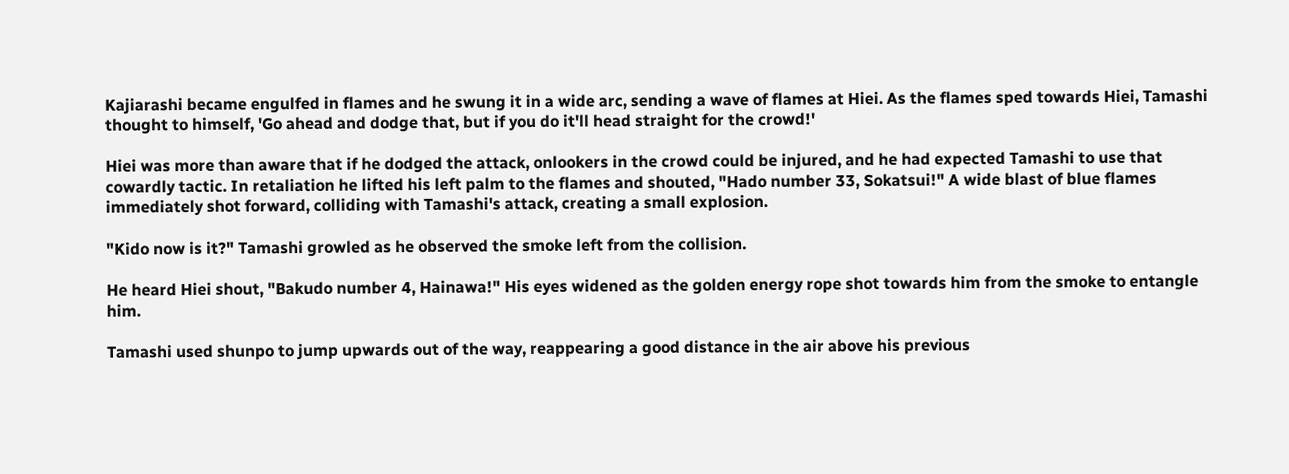Kajiarashi became engulfed in flames and he swung it in a wide arc, sending a wave of flames at Hiei. As the flames sped towards Hiei, Tamashi thought to himself, 'Go ahead and dodge that, but if you do it'll head straight for the crowd!'

Hiei was more than aware that if he dodged the attack, onlookers in the crowd could be injured, and he had expected Tamashi to use that cowardly tactic. In retaliation he lifted his left palm to the flames and shouted, "Hado number 33, Sokatsui!" A wide blast of blue flames immediately shot forward, colliding with Tamashi's attack, creating a small explosion.

"Kido now is it?" Tamashi growled as he observed the smoke left from the collision.

He heard Hiei shout, "Bakudo number 4, Hainawa!" His eyes widened as the golden energy rope shot towards him from the smoke to entangle him.

Tamashi used shunpo to jump upwards out of the way, reappearing a good distance in the air above his previous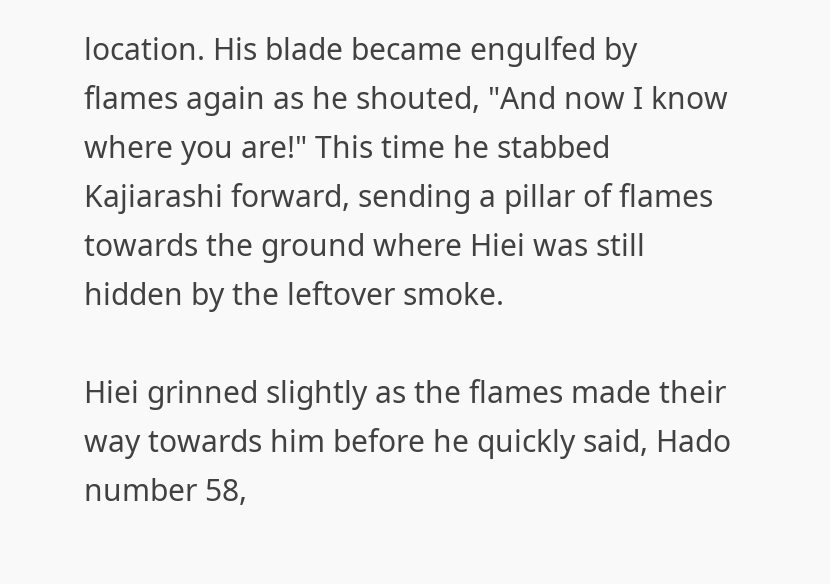location. His blade became engulfed by flames again as he shouted, "And now I know where you are!" This time he stabbed Kajiarashi forward, sending a pillar of flames towards the ground where Hiei was still hidden by the leftover smoke.

Hiei grinned slightly as the flames made their way towards him before he quickly said, Hado number 58,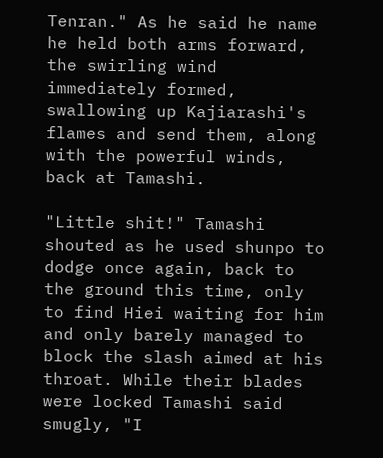Tenran." As he said he name he held both arms forward, the swirling wind immediately formed, swallowing up Kajiarashi's flames and send them, along with the powerful winds, back at Tamashi.

"Little shit!" Tamashi shouted as he used shunpo to dodge once again, back to the ground this time, only to find Hiei waiting for him and only barely managed to block the slash aimed at his throat. While their blades were locked Tamashi said smugly, "I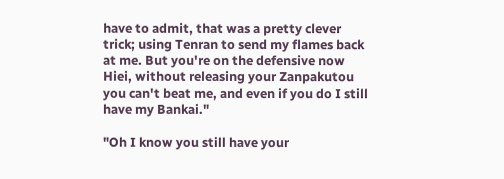have to admit, that was a pretty clever trick; using Tenran to send my flames back at me. But you're on the defensive now Hiei, without releasing your Zanpakutou you can't beat me, and even if you do I still have my Bankai."

"Oh I know you still have your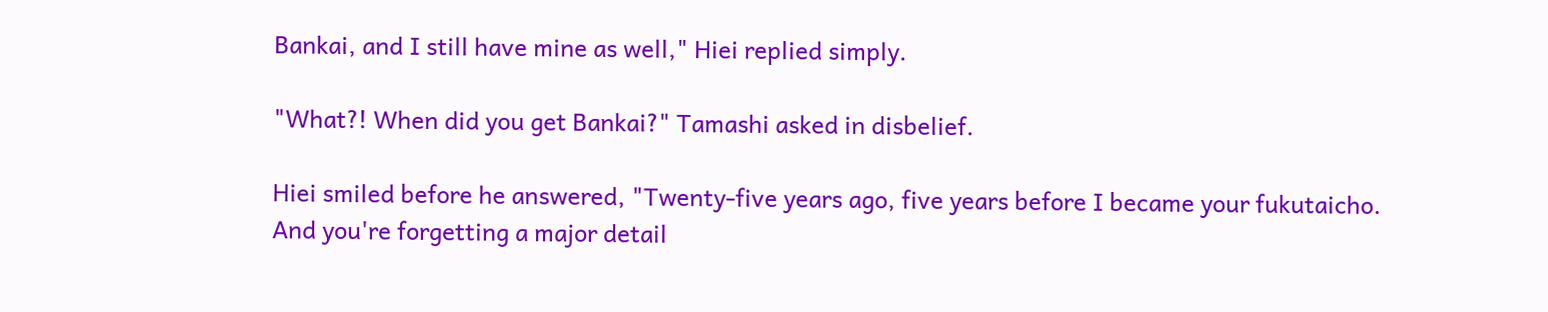Bankai, and I still have mine as well," Hiei replied simply.

"What?! When did you get Bankai?" Tamashi asked in disbelief.

Hiei smiled before he answered, "Twenty-five years ago, five years before I became your fukutaicho. And you're forgetting a major detail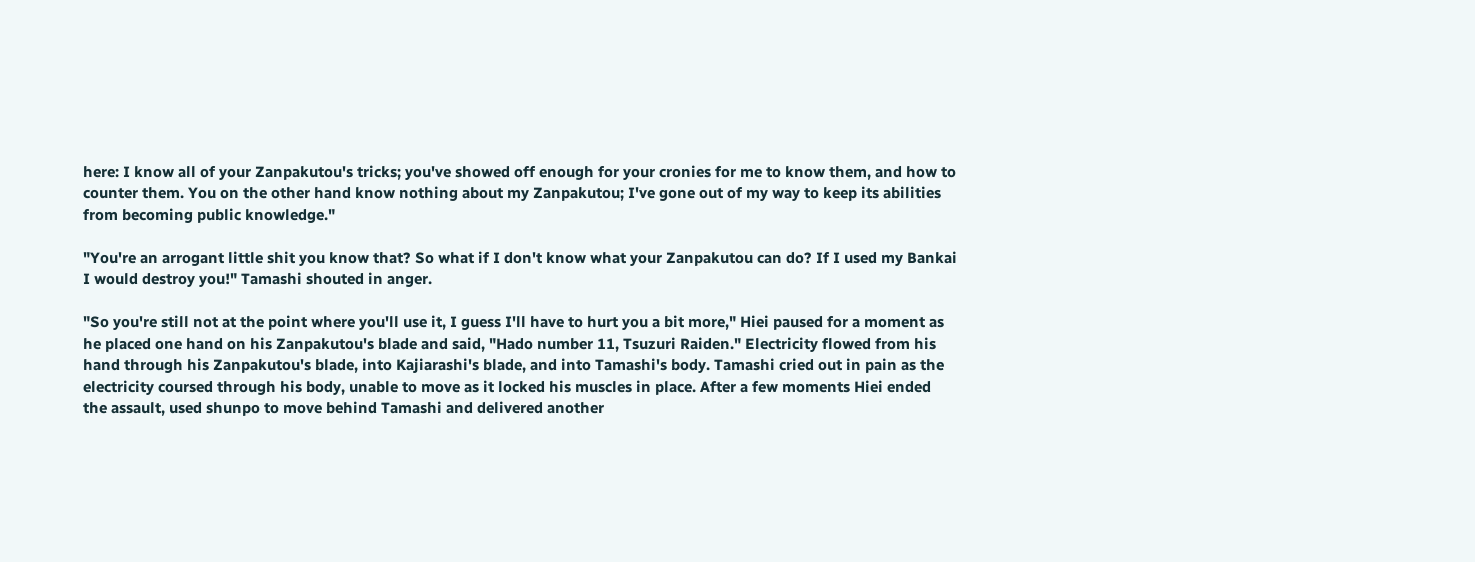here: I know all of your Zanpakutou's tricks; you've showed off enough for your cronies for me to know them, and how to counter them. You on the other hand know nothing about my Zanpakutou; I've gone out of my way to keep its abilities from becoming public knowledge."

"You're an arrogant little shit you know that? So what if I don't know what your Zanpakutou can do? If I used my Bankai I would destroy you!" Tamashi shouted in anger.

"So you're still not at the point where you'll use it, I guess I'll have to hurt you a bit more," Hiei paused for a moment as he placed one hand on his Zanpakutou's blade and said, "Hado number 11, Tsuzuri Raiden." Electricity flowed from his hand through his Zanpakutou's blade, into Kajiarashi's blade, and into Tamashi's body. Tamashi cried out in pain as the electricity coursed through his body, unable to move as it locked his muscles in place. After a few moments Hiei ended the assault, used shunpo to move behind Tamashi and delivered another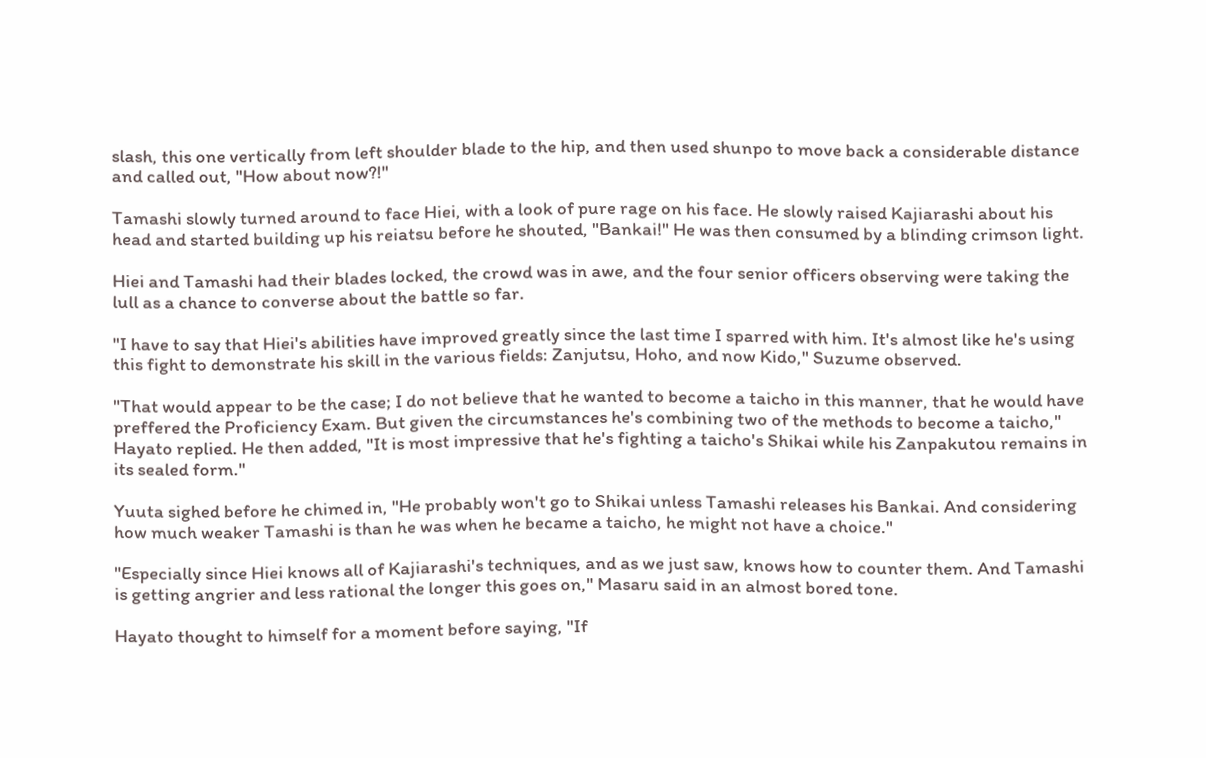slash, this one vertically from left shoulder blade to the hip, and then used shunpo to move back a considerable distance and called out, "How about now?!"

Tamashi slowly turned around to face Hiei, with a look of pure rage on his face. He slowly raised Kajiarashi about his head and started building up his reiatsu before he shouted, "Bankai!" He was then consumed by a blinding crimson light.

Hiei and Tamashi had their blades locked, the crowd was in awe, and the four senior officers observing were taking the lull as a chance to converse about the battle so far.

"I have to say that Hiei's abilities have improved greatly since the last time I sparred with him. It's almost like he's using this fight to demonstrate his skill in the various fields: Zanjutsu, Hoho, and now Kido," Suzume observed.

"That would appear to be the case; I do not believe that he wanted to become a taicho in this manner, that he would have preffered the Proficiency Exam. But given the circumstances he's combining two of the methods to become a taicho," Hayato replied. He then added, "It is most impressive that he's fighting a taicho's Shikai while his Zanpakutou remains in its sealed form."

Yuuta sighed before he chimed in, "He probably won't go to Shikai unless Tamashi releases his Bankai. And considering how much weaker Tamashi is than he was when he became a taicho, he might not have a choice."

"Especially since Hiei knows all of Kajiarashi's techniques, and as we just saw, knows how to counter them. And Tamashi is getting angrier and less rational the longer this goes on," Masaru said in an almost bored tone.

Hayato thought to himself for a moment before saying, "If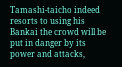Tamashi-taicho indeed resorts to using his Bankai the crowd will be put in danger by its power and attacks,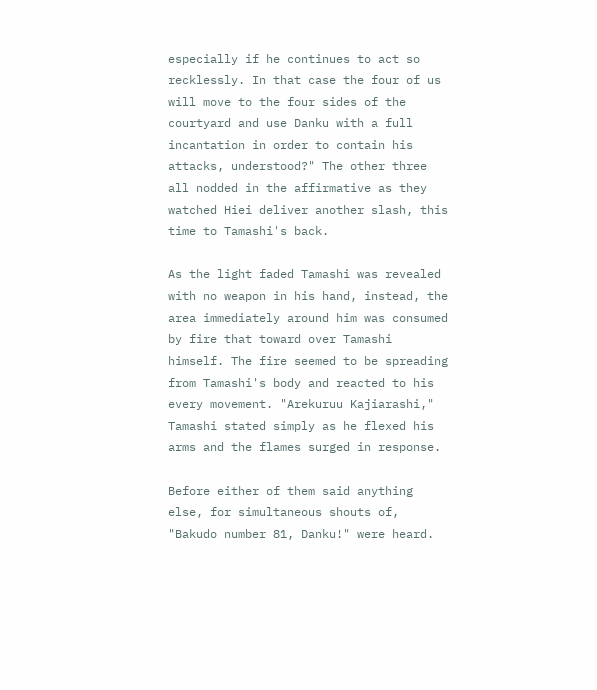especially if he continues to act so recklessly. In that case the four of us will move to the four sides of the courtyard and use Danku with a full incantation in order to contain his attacks, understood?" The other three all nodded in the affirmative as they watched Hiei deliver another slash, this time to Tamashi's back.

As the light faded Tamashi was revealed with no weapon in his hand, instead, the area immediately around him was consumed by fire that toward over Tamashi himself. The fire seemed to be spreading from Tamashi's body and reacted to his every movement. "Arekuruu Kajiarashi," Tamashi stated simply as he flexed his arms and the flames surged in response.

Before either of them said anything else, for simultaneous shouts of, "Bakudo number 81, Danku!" were heard.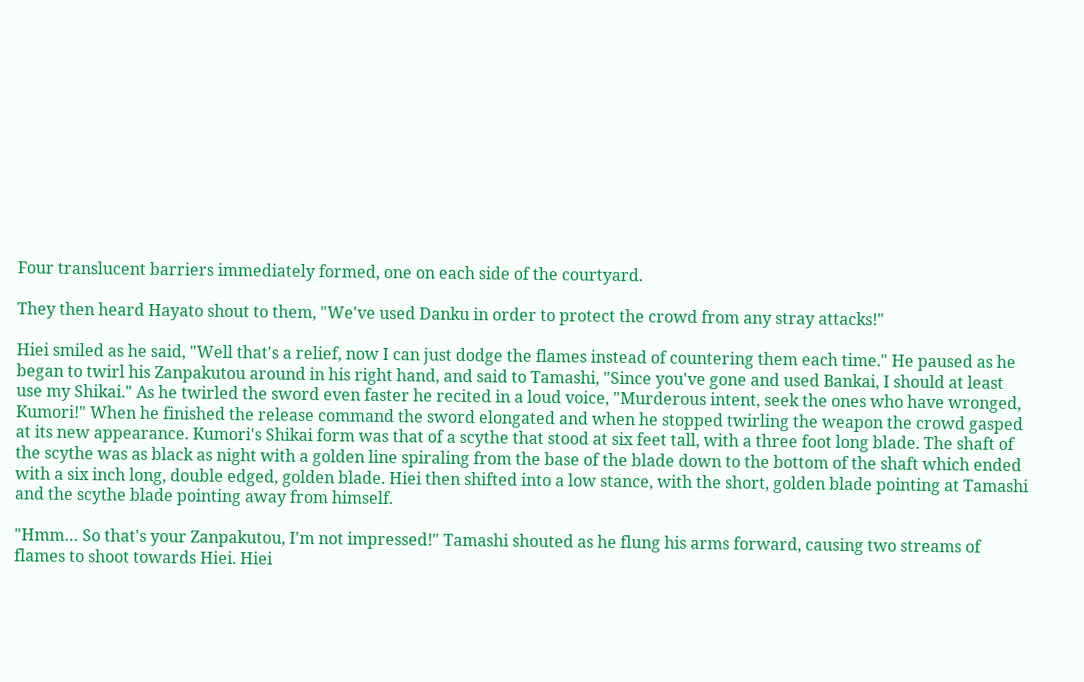Four translucent barriers immediately formed, one on each side of the courtyard.

They then heard Hayato shout to them, "We've used Danku in order to protect the crowd from any stray attacks!"

Hiei smiled as he said, "Well that's a relief, now I can just dodge the flames instead of countering them each time." He paused as he began to twirl his Zanpakutou around in his right hand, and said to Tamashi, "Since you've gone and used Bankai, I should at least use my Shikai." As he twirled the sword even faster he recited in a loud voice, "Murderous intent, seek the ones who have wronged, Kumori!" When he finished the release command the sword elongated and when he stopped twirling the weapon the crowd gasped at its new appearance. Kumori's Shikai form was that of a scythe that stood at six feet tall, with a three foot long blade. The shaft of the scythe was as black as night with a golden line spiraling from the base of the blade down to the bottom of the shaft which ended with a six inch long, double edged, golden blade. Hiei then shifted into a low stance, with the short, golden blade pointing at Tamashi and the scythe blade pointing away from himself.

"Hmm… So that's your Zanpakutou, I'm not impressed!" Tamashi shouted as he flung his arms forward, causing two streams of flames to shoot towards Hiei. Hiei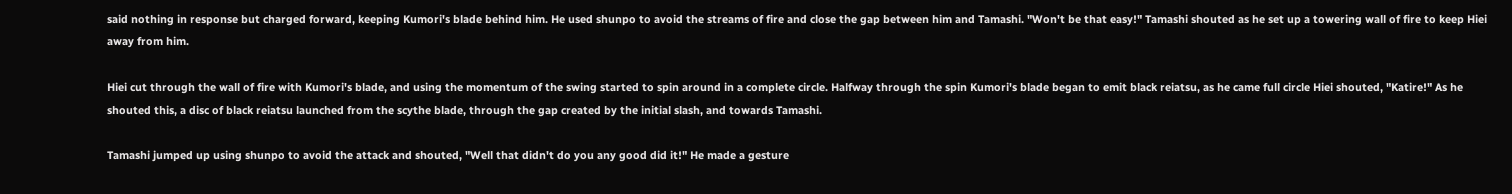said nothing in response but charged forward, keeping Kumori's blade behind him. He used shunpo to avoid the streams of fire and close the gap between him and Tamashi. "Won't be that easy!" Tamashi shouted as he set up a towering wall of fire to keep Hiei away from him.

Hiei cut through the wall of fire with Kumori's blade, and using the momentum of the swing started to spin around in a complete circle. Halfway through the spin Kumori's blade began to emit black reiatsu, as he came full circle Hiei shouted, "Katire!" As he shouted this, a disc of black reiatsu launched from the scythe blade, through the gap created by the initial slash, and towards Tamashi.

Tamashi jumped up using shunpo to avoid the attack and shouted, "Well that didn't do you any good did it!" He made a gesture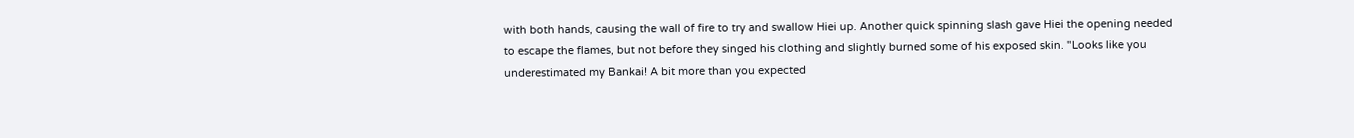with both hands, causing the wall of fire to try and swallow Hiei up. Another quick spinning slash gave Hiei the opening needed to escape the flames, but not before they singed his clothing and slightly burned some of his exposed skin. "Looks like you underestimated my Bankai! A bit more than you expected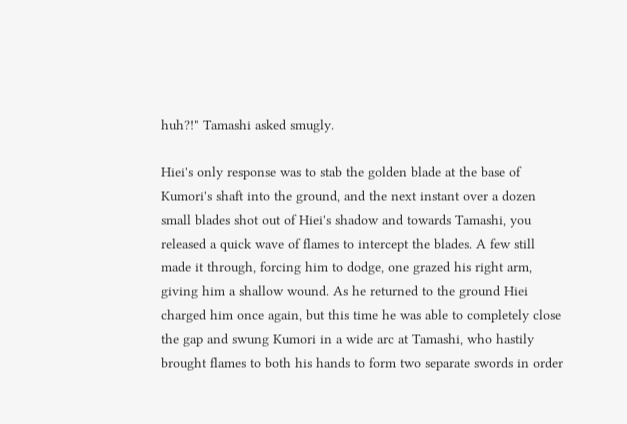huh?!" Tamashi asked smugly.

Hiei's only response was to stab the golden blade at the base of Kumori's shaft into the ground, and the next instant over a dozen small blades shot out of Hiei's shadow and towards Tamashi, you released a quick wave of flames to intercept the blades. A few still made it through, forcing him to dodge, one grazed his right arm, giving him a shallow wound. As he returned to the ground Hiei charged him once again, but this time he was able to completely close the gap and swung Kumori in a wide arc at Tamashi, who hastily brought flames to both his hands to form two separate swords in order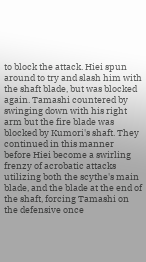to block the attack. Hiei spun around to try and slash him with the shaft blade, but was blocked again. Tamashi countered by swinging down with his right arm but the fire blade was blocked by Kumori's shaft. They continued in this manner before Hiei become a swirling frenzy of acrobatic attacks utilizing both the scythe's main blade, and the blade at the end of the shaft, forcing Tamashi on the defensive once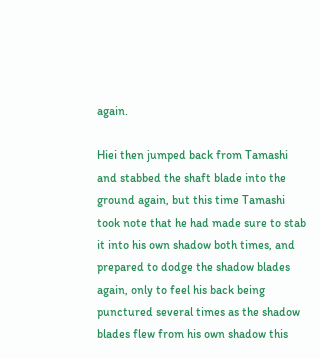again.

Hiei then jumped back from Tamashi and stabbed the shaft blade into the ground again, but this time Tamashi took note that he had made sure to stab it into his own shadow both times, and prepared to dodge the shadow blades again, only to feel his back being punctured several times as the shadow blades flew from his own shadow this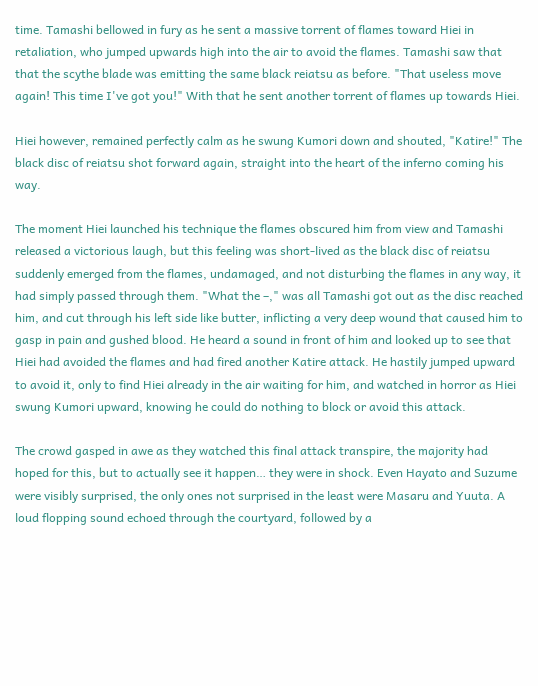time. Tamashi bellowed in fury as he sent a massive torrent of flames toward Hiei in retaliation, who jumped upwards high into the air to avoid the flames. Tamashi saw that that the scythe blade was emitting the same black reiatsu as before. "That useless move again! This time I've got you!" With that he sent another torrent of flames up towards Hiei.

Hiei however, remained perfectly calm as he swung Kumori down and shouted, "Katire!" The black disc of reiatsu shot forward again, straight into the heart of the inferno coming his way.

The moment Hiei launched his technique the flames obscured him from view and Tamashi released a victorious laugh, but this feeling was short-lived as the black disc of reiatsu suddenly emerged from the flames, undamaged, and not disturbing the flames in any way, it had simply passed through them. "What the –," was all Tamashi got out as the disc reached him, and cut through his left side like butter, inflicting a very deep wound that caused him to gasp in pain and gushed blood. He heard a sound in front of him and looked up to see that Hiei had avoided the flames and had fired another Katire attack. He hastily jumped upward to avoid it, only to find Hiei already in the air waiting for him, and watched in horror as Hiei swung Kumori upward, knowing he could do nothing to block or avoid this attack.

The crowd gasped in awe as they watched this final attack transpire, the majority had hoped for this, but to actually see it happen… they were in shock. Even Hayato and Suzume were visibly surprised, the only ones not surprised in the least were Masaru and Yuuta. A loud flopping sound echoed through the courtyard, followed by a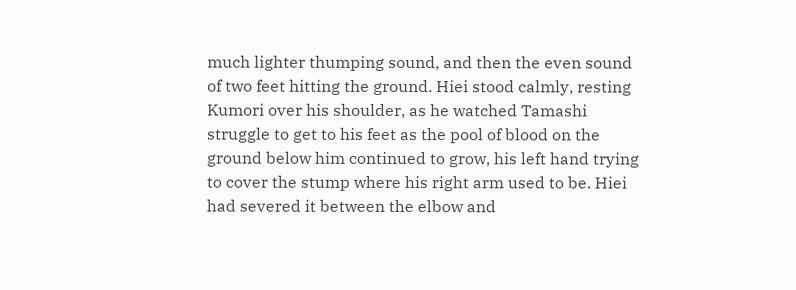much lighter thumping sound, and then the even sound of two feet hitting the ground. Hiei stood calmly, resting Kumori over his shoulder, as he watched Tamashi struggle to get to his feet as the pool of blood on the ground below him continued to grow, his left hand trying to cover the stump where his right arm used to be. Hiei had severed it between the elbow and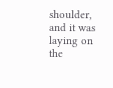shoulder, and it was laying on the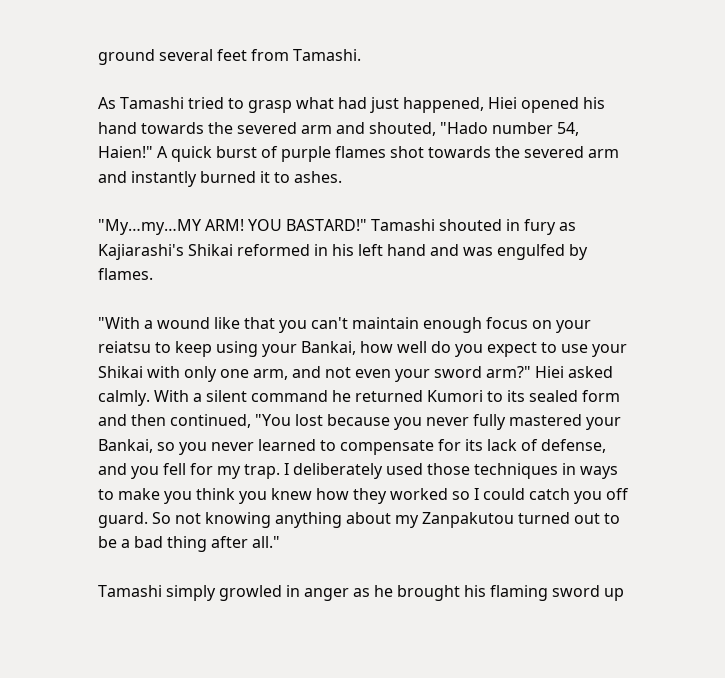ground several feet from Tamashi.

As Tamashi tried to grasp what had just happened, Hiei opened his hand towards the severed arm and shouted, "Hado number 54, Haien!" A quick burst of purple flames shot towards the severed arm and instantly burned it to ashes.

"My…my…MY ARM! YOU BASTARD!" Tamashi shouted in fury as Kajiarashi's Shikai reformed in his left hand and was engulfed by flames.

"With a wound like that you can't maintain enough focus on your reiatsu to keep using your Bankai, how well do you expect to use your Shikai with only one arm, and not even your sword arm?" Hiei asked calmly. With a silent command he returned Kumori to its sealed form and then continued, "You lost because you never fully mastered your Bankai, so you never learned to compensate for its lack of defense, and you fell for my trap. I deliberately used those techniques in ways to make you think you knew how they worked so I could catch you off guard. So not knowing anything about my Zanpakutou turned out to be a bad thing after all."

Tamashi simply growled in anger as he brought his flaming sword up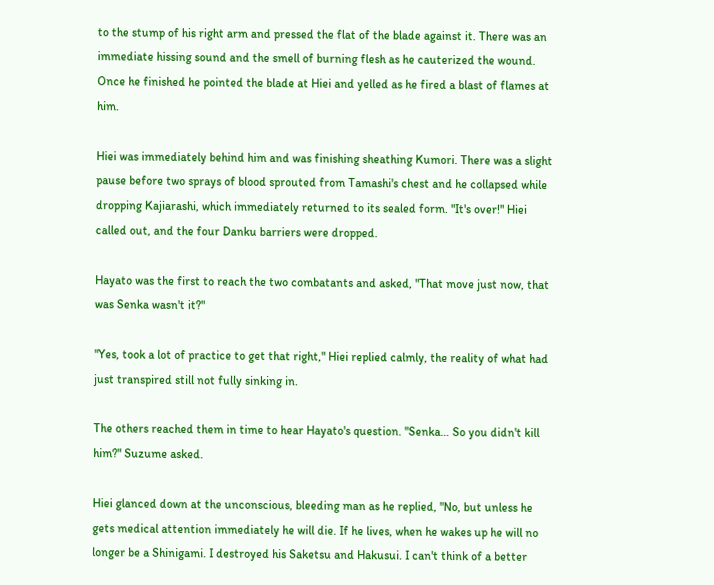to the stump of his right arm and pressed the flat of the blade against it. There was an immediate hissing sound and the smell of burning flesh as he cauterized the wound. Once he finished he pointed the blade at Hiei and yelled as he fired a blast of flames at him.

Hiei was immediately behind him and was finishing sheathing Kumori. There was a slight pause before two sprays of blood sprouted from Tamashi's chest and he collapsed while dropping Kajiarashi, which immediately returned to its sealed form. "It's over!" Hiei called out, and the four Danku barriers were dropped.

Hayato was the first to reach the two combatants and asked, "That move just now, that was Senka wasn't it?"

"Yes, took a lot of practice to get that right," Hiei replied calmly, the reality of what had just transpired still not fully sinking in.

The others reached them in time to hear Hayato's question. "Senka… So you didn't kill him?" Suzume asked.

Hiei glanced down at the unconscious, bleeding man as he replied, "No, but unless he gets medical attention immediately he will die. If he lives, when he wakes up he will no longer be a Shinigami. I destroyed his Saketsu and Hakusui. I can't think of a better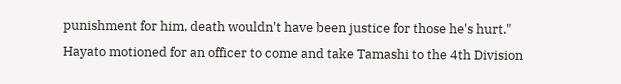punishment for him, death wouldn't have been justice for those he's hurt." Hayato motioned for an officer to come and take Tamashi to the 4th Division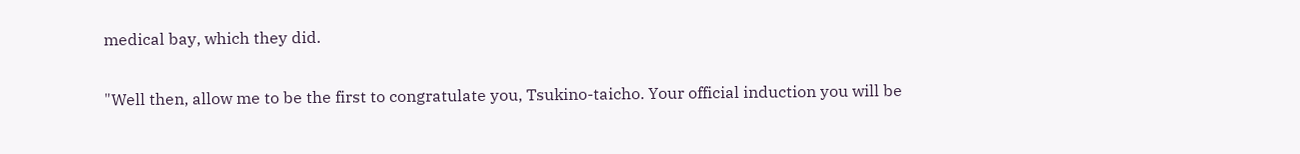medical bay, which they did.

"Well then, allow me to be the first to congratulate you, Tsukino-taicho. Your official induction you will be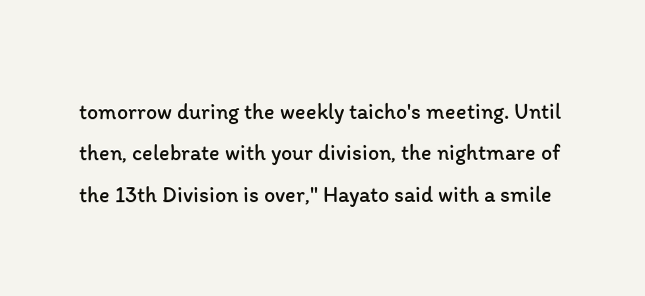tomorrow during the weekly taicho's meeting. Until then, celebrate with your division, the nightmare of the 13th Division is over," Hayato said with a smile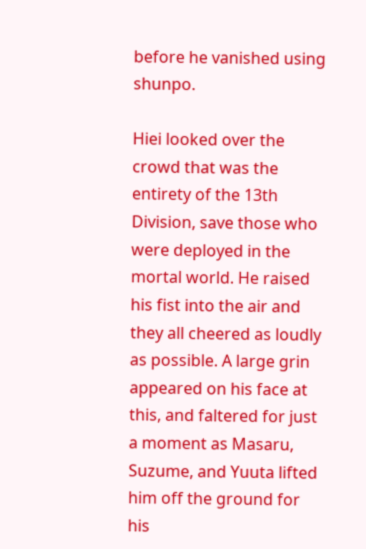before he vanished using shunpo.

Hiei looked over the crowd that was the entirety of the 13th Division, save those who were deployed in the mortal world. He raised his fist into the air and they all cheered as loudly as possible. A large grin appeared on his face at this, and faltered for just a moment as Masaru, Suzume, and Yuuta lifted him off the ground for his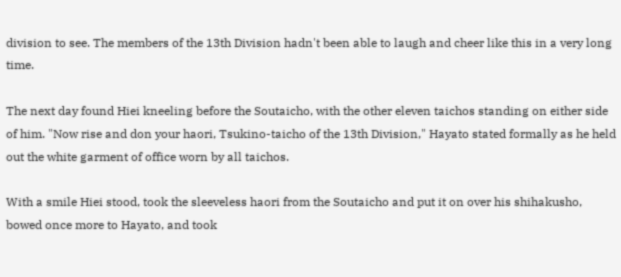division to see. The members of the 13th Division hadn't been able to laugh and cheer like this in a very long time.

The next day found Hiei kneeling before the Soutaicho, with the other eleven taichos standing on either side of him. "Now rise and don your haori, Tsukino-taicho of the 13th Division," Hayato stated formally as he held out the white garment of office worn by all taichos.

With a smile Hiei stood, took the sleeveless haori from the Soutaicho and put it on over his shihakusho, bowed once more to Hayato, and took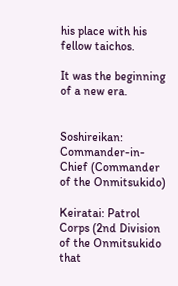his place with his fellow taichos.

It was the beginning of a new era.


Soshireikan: Commander-in-Chief (Commander of the Onmitsukido)

Keiratai: Patrol Corps (2nd Division of the Onmitsukido that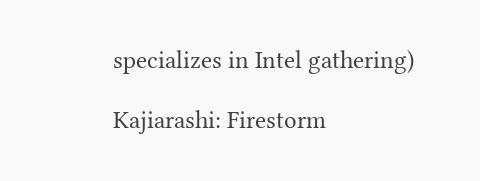specializes in Intel gathering)

Kajiarashi: Firestorm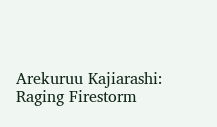Arekuruu Kajiarashi: Raging Firestorm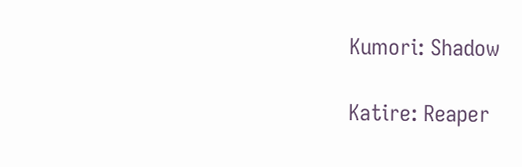Kumori: Shadow

Katire: Reaper